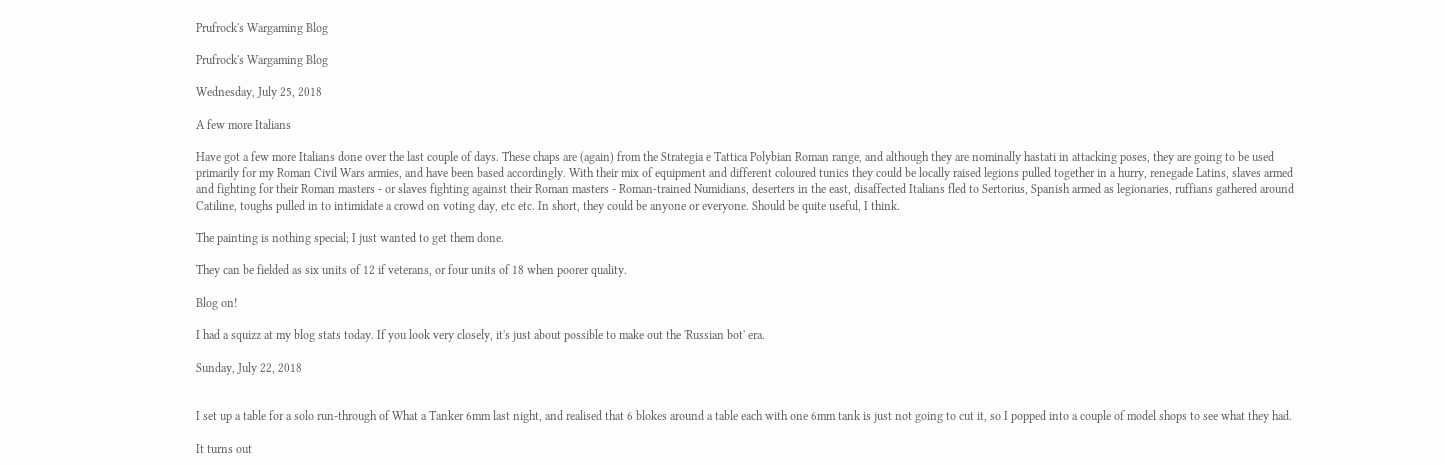Prufrock's Wargaming Blog

Prufrock's Wargaming Blog

Wednesday, July 25, 2018

A few more Italians

Have got a few more Italians done over the last couple of days. These chaps are (again) from the Strategia e Tattica Polybian Roman range, and although they are nominally hastati in attacking poses, they are going to be used primarily for my Roman Civil Wars armies, and have been based accordingly. With their mix of equipment and different coloured tunics they could be locally raised legions pulled together in a hurry, renegade Latins, slaves armed and fighting for their Roman masters - or slaves fighting against their Roman masters - Roman-trained Numidians, deserters in the east, disaffected Italians fled to Sertorius, Spanish armed as legionaries, ruffians gathered around Catiline, toughs pulled in to intimidate a crowd on voting day, etc etc. In short, they could be anyone or everyone. Should be quite useful, I think.

The painting is nothing special; I just wanted to get them done.

They can be fielded as six units of 12 if veterans, or four units of 18 when poorer quality.

Blog on!

I had a squizz at my blog stats today. If you look very closely, it's just about possible to make out the 'Russian bot' era.

Sunday, July 22, 2018


I set up a table for a solo run-through of What a Tanker 6mm last night, and realised that 6 blokes around a table each with one 6mm tank is just not going to cut it, so I popped into a couple of model shops to see what they had.

It turns out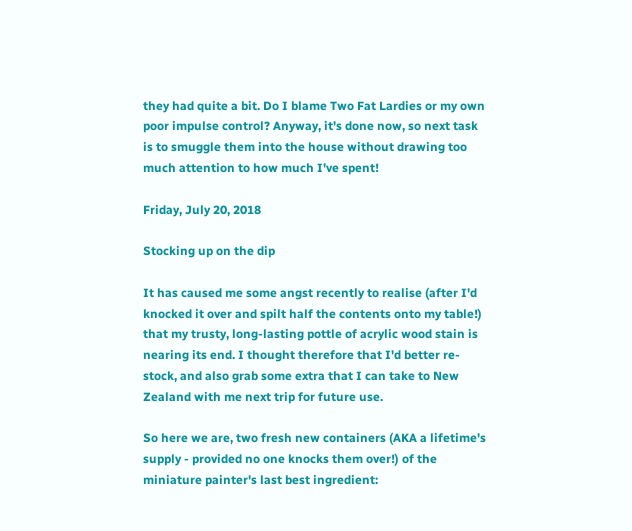they had quite a bit. Do I blame Two Fat Lardies or my own poor impulse control? Anyway, it's done now, so next task is to smuggle them into the house without drawing too much attention to how much I've spent!

Friday, July 20, 2018

Stocking up on the dip

It has caused me some angst recently to realise (after I'd knocked it over and spilt half the contents onto my table!) that my trusty, long-lasting pottle of acrylic wood stain is nearing its end. I thought therefore that I'd better re-stock, and also grab some extra that I can take to New Zealand with me next trip for future use.

So here we are, two fresh new containers (AKA a lifetime's supply - provided no one knocks them over!) of the miniature painter's last best ingredient: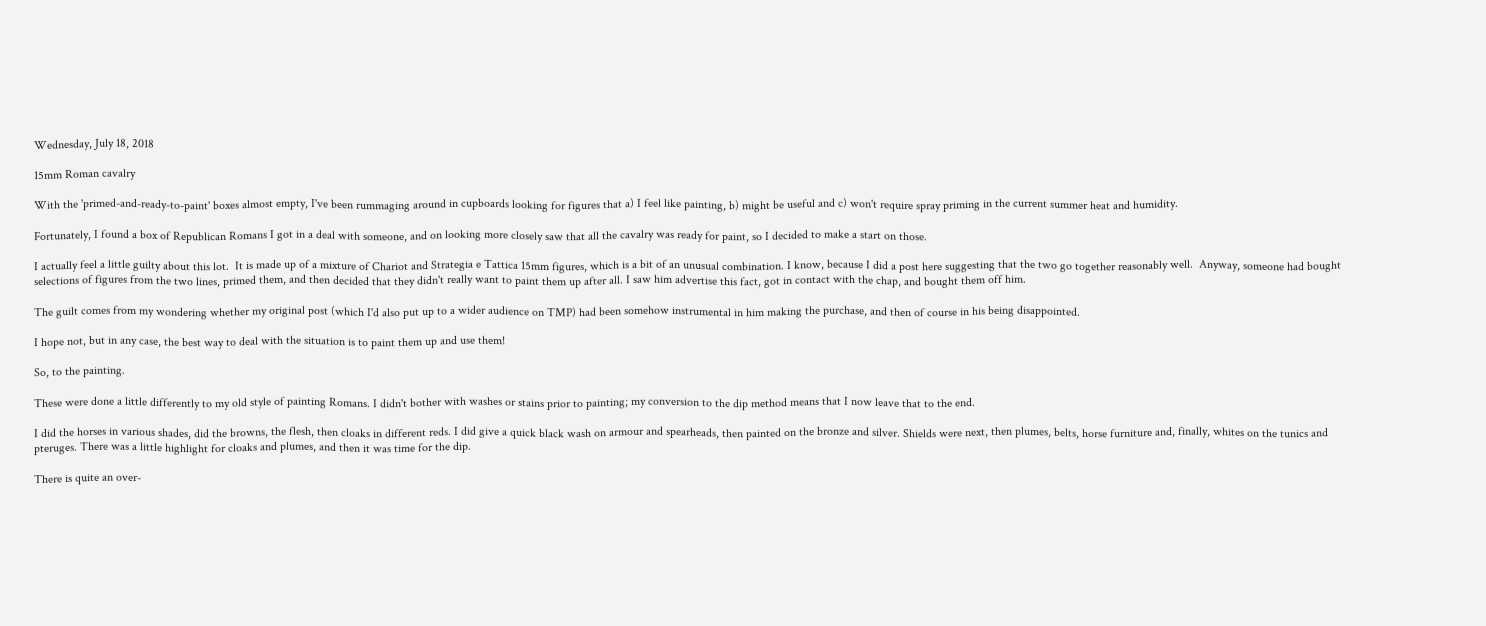Wednesday, July 18, 2018

15mm Roman cavalry

With the 'primed-and-ready-to-paint' boxes almost empty, I've been rummaging around in cupboards looking for figures that a) I feel like painting, b) might be useful and c) won't require spray priming in the current summer heat and humidity.

Fortunately, I found a box of Republican Romans I got in a deal with someone, and on looking more closely saw that all the cavalry was ready for paint, so I decided to make a start on those.

I actually feel a little guilty about this lot.  It is made up of a mixture of Chariot and Strategia e Tattica 15mm figures, which is a bit of an unusual combination. I know, because I did a post here suggesting that the two go together reasonably well.  Anyway, someone had bought selections of figures from the two lines, primed them, and then decided that they didn't really want to paint them up after all. I saw him advertise this fact, got in contact with the chap, and bought them off him.

The guilt comes from my wondering whether my original post (which I'd also put up to a wider audience on TMP) had been somehow instrumental in him making the purchase, and then of course in his being disappointed.

I hope not, but in any case, the best way to deal with the situation is to paint them up and use them!

So, to the painting.

These were done a little differently to my old style of painting Romans. I didn't bother with washes or stains prior to painting; my conversion to the dip method means that I now leave that to the end.

I did the horses in various shades, did the browns, the flesh, then cloaks in different reds. I did give a quick black wash on armour and spearheads, then painted on the bronze and silver. Shields were next, then plumes, belts, horse furniture and, finally, whites on the tunics and pteruges. There was a little highlight for cloaks and plumes, and then it was time for the dip.

There is quite an over-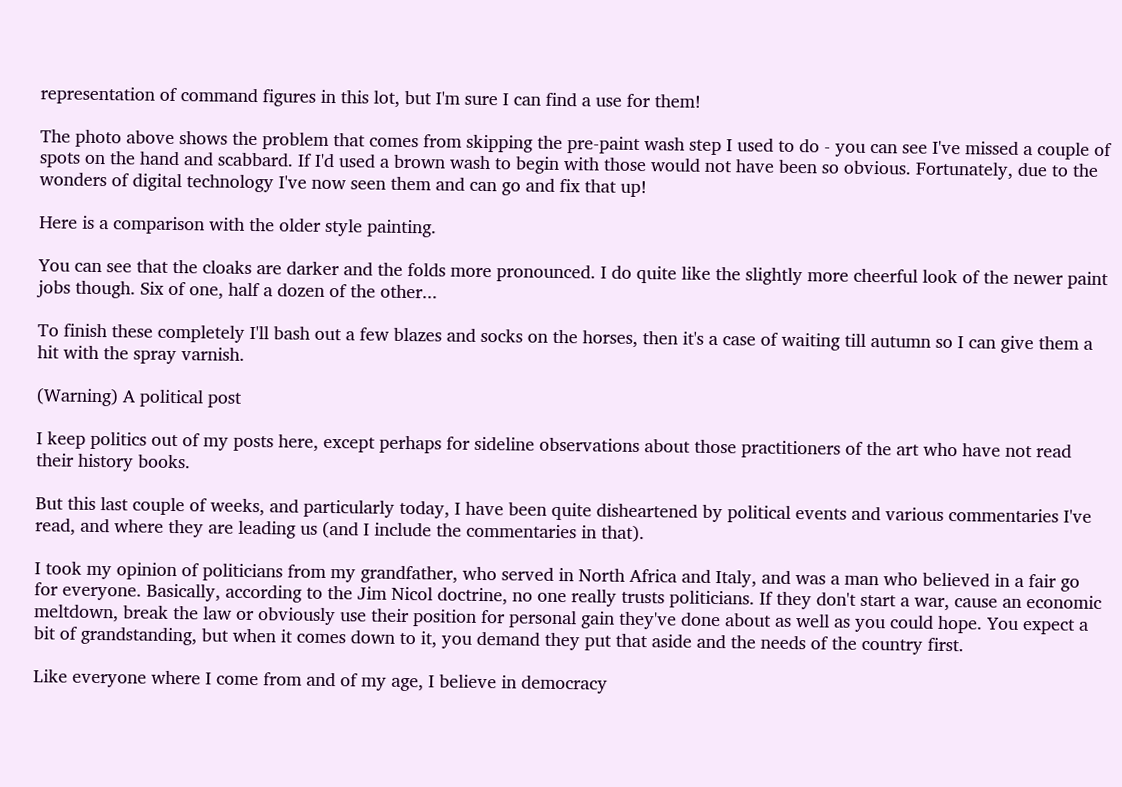representation of command figures in this lot, but I'm sure I can find a use for them!

The photo above shows the problem that comes from skipping the pre-paint wash step I used to do - you can see I've missed a couple of spots on the hand and scabbard. If I'd used a brown wash to begin with those would not have been so obvious. Fortunately, due to the wonders of digital technology I've now seen them and can go and fix that up!

Here is a comparison with the older style painting.

You can see that the cloaks are darker and the folds more pronounced. I do quite like the slightly more cheerful look of the newer paint jobs though. Six of one, half a dozen of the other...

To finish these completely I'll bash out a few blazes and socks on the horses, then it's a case of waiting till autumn so I can give them a hit with the spray varnish.

(Warning) A political post

I keep politics out of my posts here, except perhaps for sideline observations about those practitioners of the art who have not read their history books.

But this last couple of weeks, and particularly today, I have been quite disheartened by political events and various commentaries I've read, and where they are leading us (and I include the commentaries in that).

I took my opinion of politicians from my grandfather, who served in North Africa and Italy, and was a man who believed in a fair go for everyone. Basically, according to the Jim Nicol doctrine, no one really trusts politicians. If they don't start a war, cause an economic meltdown, break the law or obviously use their position for personal gain they've done about as well as you could hope. You expect a bit of grandstanding, but when it comes down to it, you demand they put that aside and the needs of the country first.

Like everyone where I come from and of my age, I believe in democracy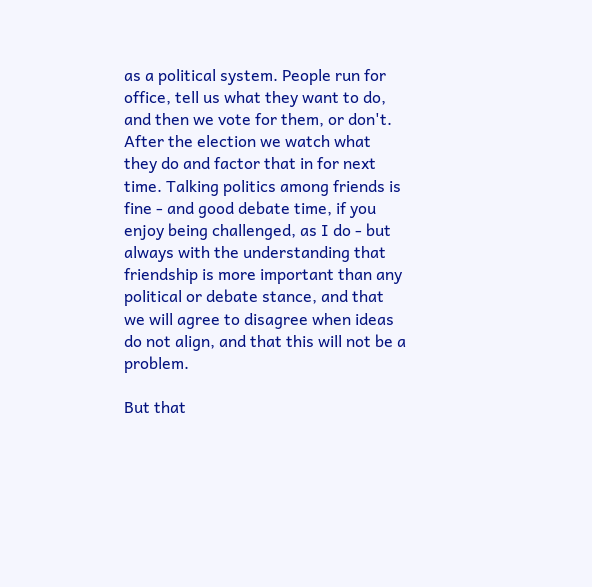as a political system. People run for office, tell us what they want to do, and then we vote for them, or don't. After the election we watch what they do and factor that in for next time. Talking politics among friends is fine - and good debate time, if you enjoy being challenged, as I do - but always with the understanding that friendship is more important than any political or debate stance, and that we will agree to disagree when ideas do not align, and that this will not be a problem.

But that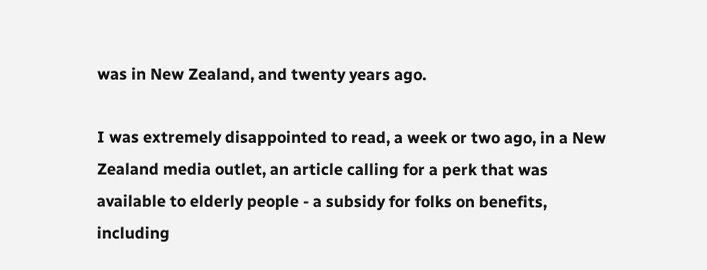was in New Zealand, and twenty years ago.

I was extremely disappointed to read, a week or two ago, in a New Zealand media outlet, an article calling for a perk that was available to elderly people - a subsidy for folks on benefits, including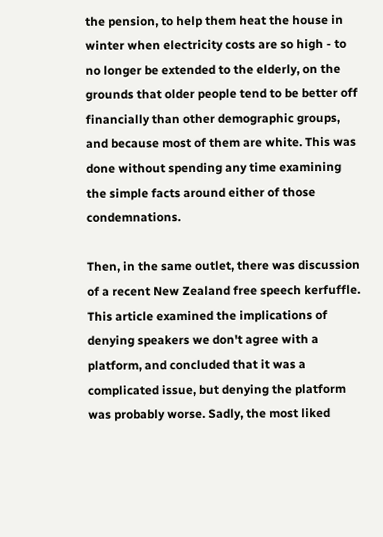the pension, to help them heat the house in winter when electricity costs are so high - to no longer be extended to the elderly, on the grounds that older people tend to be better off financially than other demographic groups, and because most of them are white. This was done without spending any time examining the simple facts around either of those condemnations.

Then, in the same outlet, there was discussion of a recent New Zealand free speech kerfuffle. This article examined the implications of denying speakers we don't agree with a platform, and concluded that it was a complicated issue, but denying the platform was probably worse. Sadly, the most liked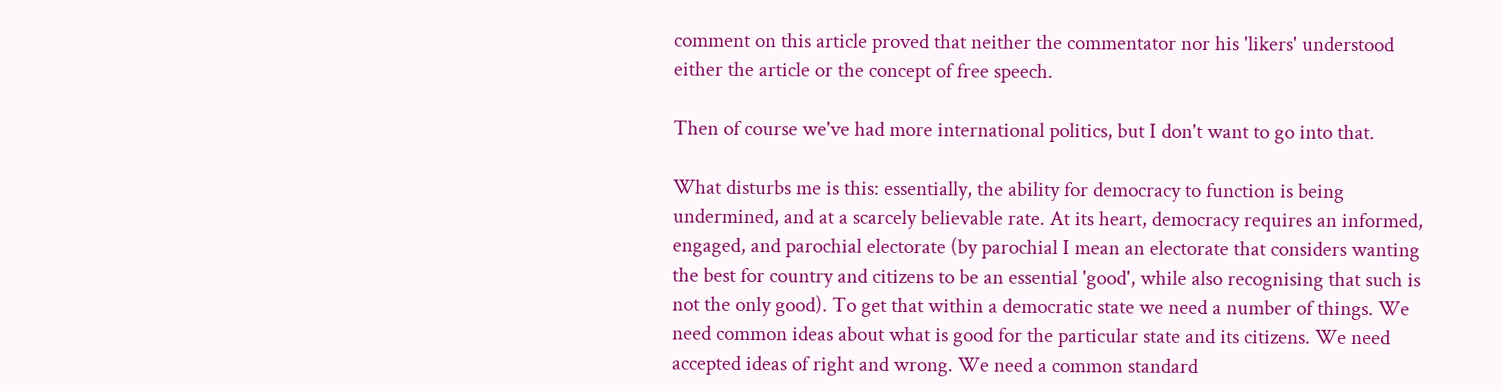comment on this article proved that neither the commentator nor his 'likers' understood either the article or the concept of free speech.

Then of course we've had more international politics, but I don't want to go into that.

What disturbs me is this: essentially, the ability for democracy to function is being undermined, and at a scarcely believable rate. At its heart, democracy requires an informed, engaged, and parochial electorate (by parochial I mean an electorate that considers wanting the best for country and citizens to be an essential 'good', while also recognising that such is not the only good). To get that within a democratic state we need a number of things. We need common ideas about what is good for the particular state and its citizens. We need accepted ideas of right and wrong. We need a common standard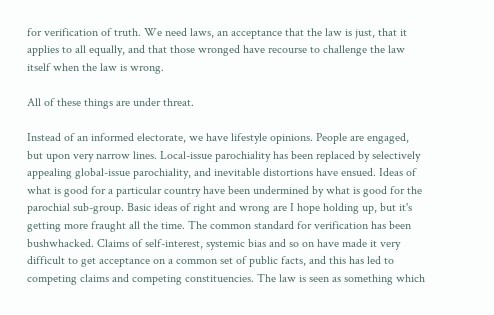for verification of truth. We need laws, an acceptance that the law is just, that it applies to all equally, and that those wronged have recourse to challenge the law itself when the law is wrong.

All of these things are under threat.

Instead of an informed electorate, we have lifestyle opinions. People are engaged, but upon very narrow lines. Local-issue parochiality has been replaced by selectively appealing global-issue parochiality, and inevitable distortions have ensued. Ideas of what is good for a particular country have been undermined by what is good for the parochial sub-group. Basic ideas of right and wrong are I hope holding up, but it's getting more fraught all the time. The common standard for verification has been bushwhacked. Claims of self-interest, systemic bias and so on have made it very difficult to get acceptance on a common set of public facts, and this has led to competing claims and competing constituencies. The law is seen as something which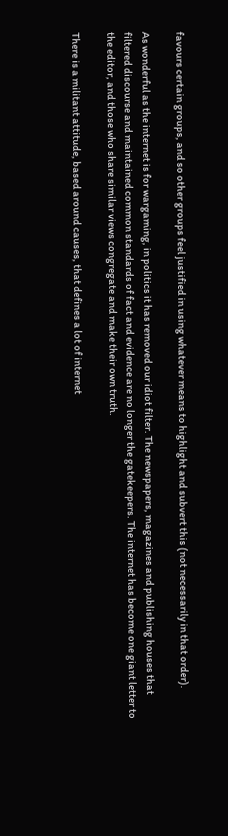favours certain groups, and so other groups feel justified in using whatever means to highlight and subvert this (not necessarily in that order).

As wonderful as the internet is for wargaming, in politics it has removed our idiot filter. The newspapers, magazines and publishing houses that filtered discourse and maintained common standards of fact and evidence are no longer the gatekeepers. The internet has become one giant letter to the editor, and those who share similar views congregate and make their own truth.

There is a militant attitude, based around causes, that defines a lot of internet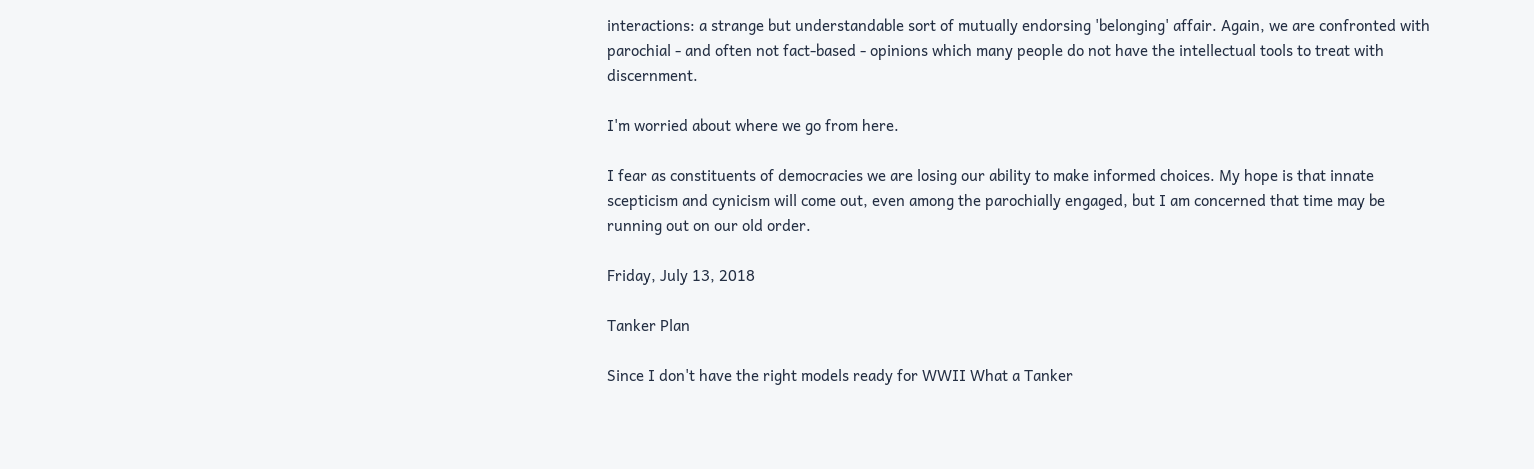interactions: a strange but understandable sort of mutually endorsing 'belonging' affair. Again, we are confronted with parochial - and often not fact-based - opinions which many people do not have the intellectual tools to treat with discernment.

I'm worried about where we go from here.

I fear as constituents of democracies we are losing our ability to make informed choices. My hope is that innate scepticism and cynicism will come out, even among the parochially engaged, but I am concerned that time may be running out on our old order.

Friday, July 13, 2018

Tanker Plan

Since I don't have the right models ready for WWII What a Tanker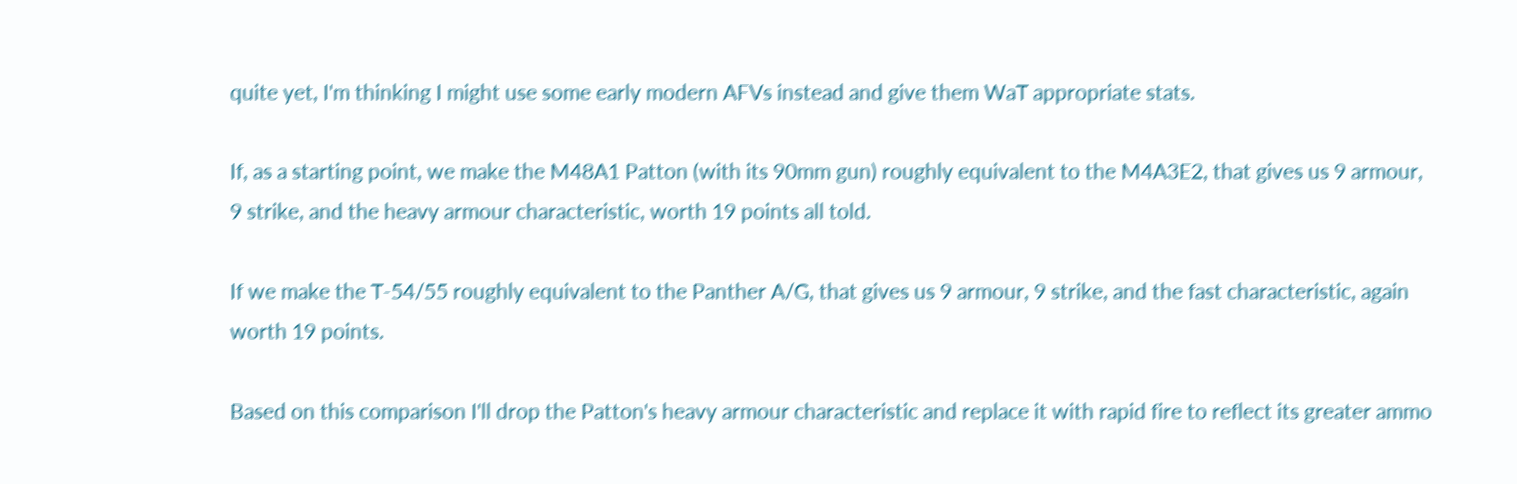quite yet, I'm thinking I might use some early modern AFVs instead and give them WaT appropriate stats.

If, as a starting point, we make the M48A1 Patton (with its 90mm gun) roughly equivalent to the M4A3E2, that gives us 9 armour, 9 strike, and the heavy armour characteristic, worth 19 points all told.

If we make the T-54/55 roughly equivalent to the Panther A/G, that gives us 9 armour, 9 strike, and the fast characteristic, again worth 19 points.

Based on this comparison I'll drop the Patton's heavy armour characteristic and replace it with rapid fire to reflect its greater ammo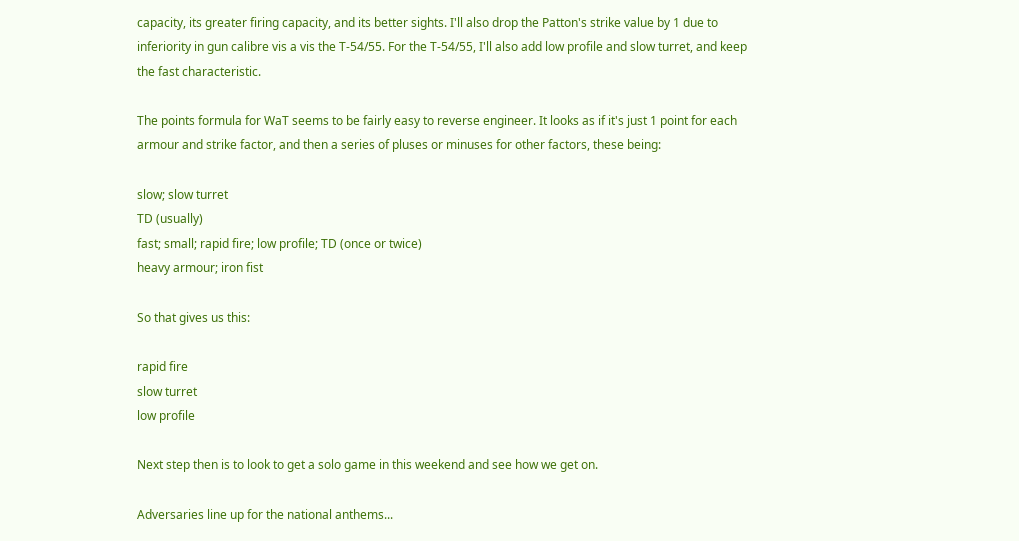capacity, its greater firing capacity, and its better sights. I'll also drop the Patton's strike value by 1 due to inferiority in gun calibre vis a vis the T-54/55. For the T-54/55, I'll also add low profile and slow turret, and keep the fast characteristic.

The points formula for WaT seems to be fairly easy to reverse engineer. It looks as if it's just 1 point for each armour and strike factor, and then a series of pluses or minuses for other factors, these being:

slow; slow turret
TD (usually)
fast; small; rapid fire; low profile; TD (once or twice)
heavy armour; iron fist

So that gives us this:

rapid fire
slow turret
low profile

Next step then is to look to get a solo game in this weekend and see how we get on.

Adversaries line up for the national anthems...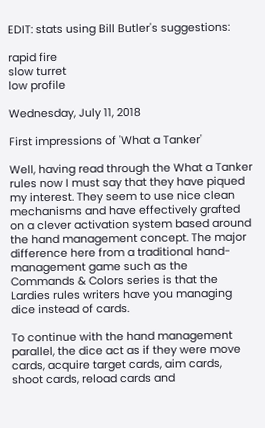EDIT: stats using Bill Butler's suggestions:

rapid fire
slow turret
low profile

Wednesday, July 11, 2018

First impressions of 'What a Tanker'

Well, having read through the What a Tanker rules now I must say that they have piqued my interest. They seem to use nice clean mechanisms and have effectively grafted on a clever activation system based around the hand management concept. The major difference here from a traditional hand-management game such as the Commands & Colors series is that the Lardies rules writers have you managing dice instead of cards.

To continue with the hand management parallel, the dice act as if they were move cards, acquire target cards, aim cards, shoot cards, reload cards and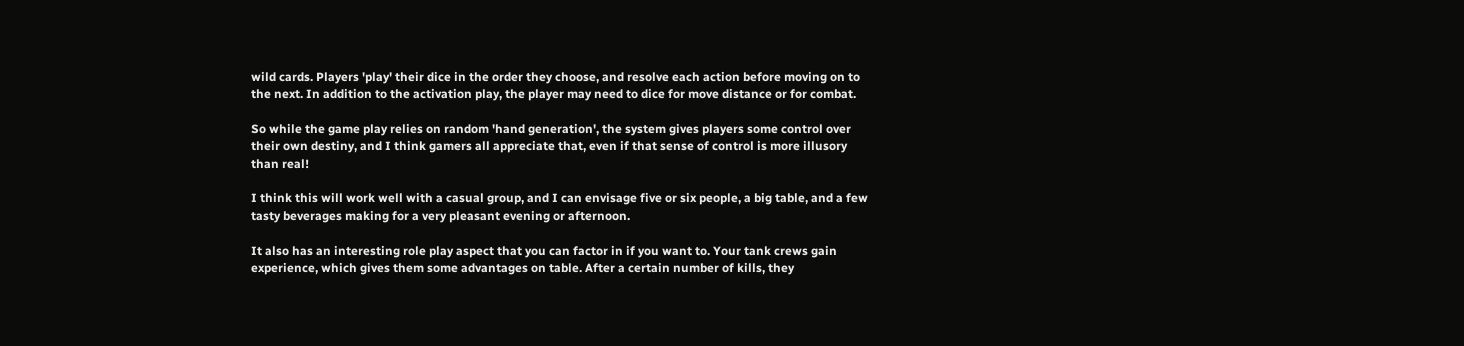wild cards. Players 'play' their dice in the order they choose, and resolve each action before moving on to the next. In addition to the activation play, the player may need to dice for move distance or for combat.

So while the game play relies on random 'hand generation', the system gives players some control over their own destiny, and I think gamers all appreciate that, even if that sense of control is more illusory than real!

I think this will work well with a casual group, and I can envisage five or six people, a big table, and a few tasty beverages making for a very pleasant evening or afternoon.

It also has an interesting role play aspect that you can factor in if you want to. Your tank crews gain experience, which gives them some advantages on table. After a certain number of kills, they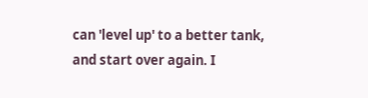can 'level up' to a better tank, and start over again. I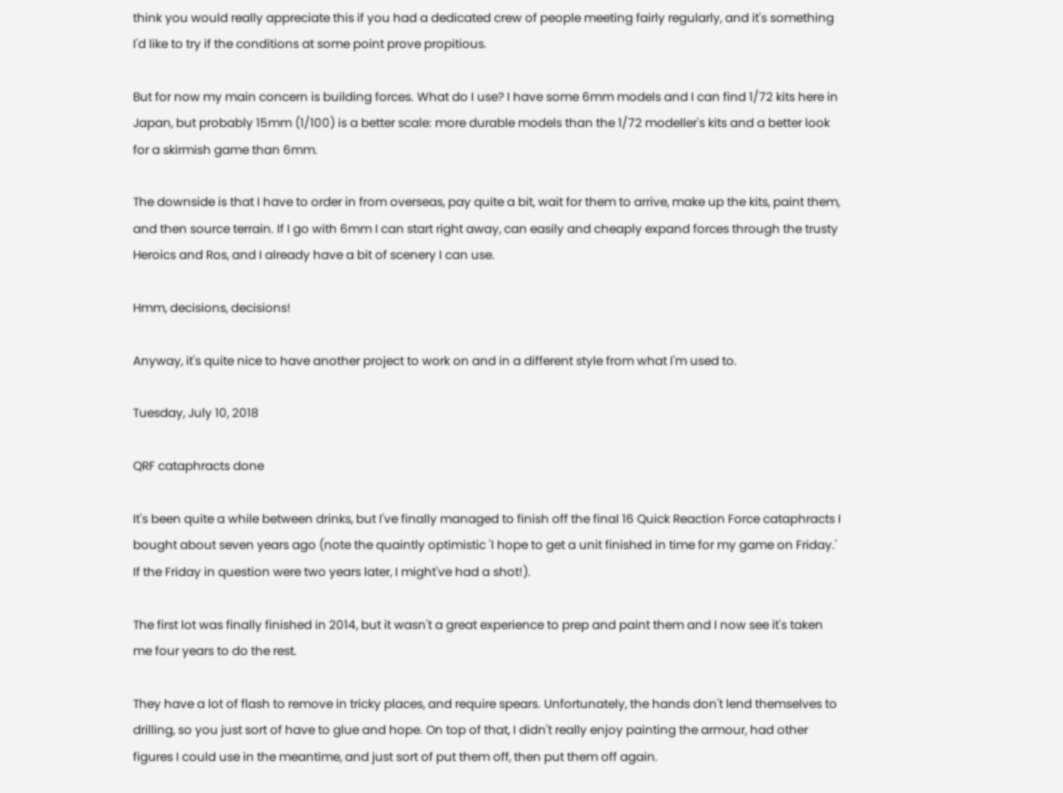think you would really appreciate this if you had a dedicated crew of people meeting fairly regularly, and it's something I'd like to try if the conditions at some point prove propitious.

But for now my main concern is building forces. What do I use? I have some 6mm models and I can find 1/72 kits here in Japan, but probably 15mm (1/100) is a better scale: more durable models than the 1/72 modeller's kits and a better look for a skirmish game than 6mm.

The downside is that I have to order in from overseas, pay quite a bit, wait for them to arrive, make up the kits, paint them, and then source terrain. If I go with 6mm I can start right away, can easily and cheaply expand forces through the trusty Heroics and Ros, and I already have a bit of scenery I can use.

Hmm, decisions, decisions!

Anyway, it's quite nice to have another project to work on and in a different style from what I'm used to.

Tuesday, July 10, 2018

QRF cataphracts done

It's been quite a while between drinks, but I've finally managed to finish off the final 16 Quick Reaction Force cataphracts I bought about seven years ago (note the quaintly optimistic 'I hope to get a unit finished in time for my game on Friday.' If the Friday in question were two years later, I might've had a shot!).

The first lot was finally finished in 2014, but it wasn't a great experience to prep and paint them and I now see it's taken me four years to do the rest.

They have a lot of flash to remove in tricky places, and require spears. Unfortunately, the hands don't lend themselves to drilling, so you just sort of have to glue and hope. On top of that, I didn't really enjoy painting the armour, had other figures I could use in the meantime, and just sort of put them off, then put them off again.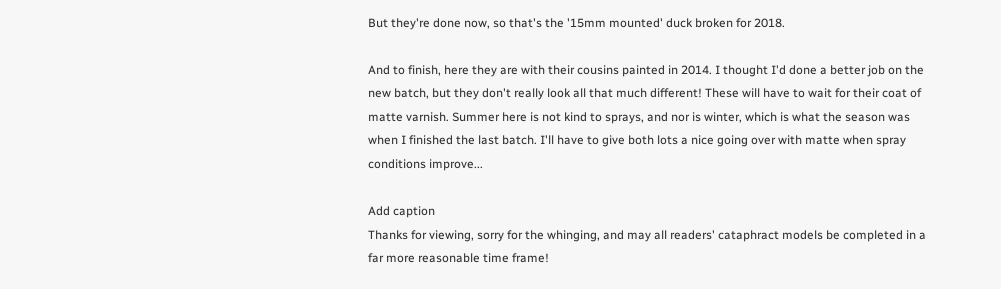But they're done now, so that's the '15mm mounted' duck broken for 2018.

And to finish, here they are with their cousins painted in 2014. I thought I'd done a better job on the new batch, but they don't really look all that much different! These will have to wait for their coat of matte varnish. Summer here is not kind to sprays, and nor is winter, which is what the season was when I finished the last batch. I'll have to give both lots a nice going over with matte when spray conditions improve...

Add caption
Thanks for viewing, sorry for the whinging, and may all readers' cataphract models be completed in a far more reasonable time frame!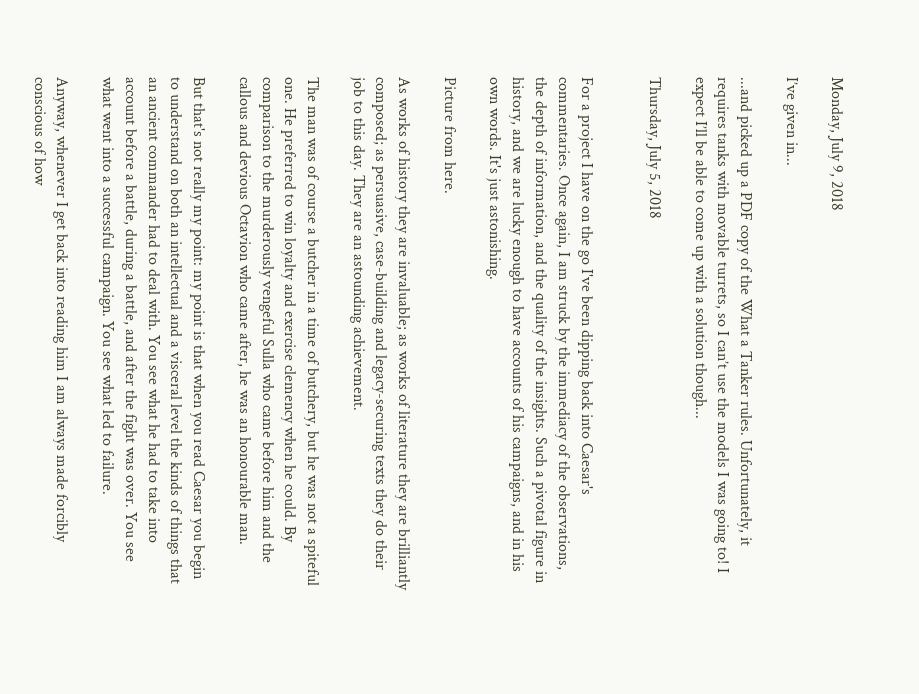Monday, July 9, 2018

I’ve given in...

...and picked up a PDF copy of the What a Tanker rules. Unfortunately, it requires tanks with movable turrets, so I can’t use the models I was going to! I expect I’ll be able to come up with a solution though...

Thursday, July 5, 2018


For a project I have on the go I've been dipping back into Caesar's commentaries. Once again, I am struck by the immediacy of the observations, the depth of information, and the quality of the insights. Such a pivotal figure in history, and we are lucky enough to have accounts of his campaigns, and in his own words. It's just astonishing.

Picture from here.

As works of history they are invaluable; as works of literature they are brilliantly composed; as persuasive, case-building and legacy-securing texts they do their job to this day. They are an astounding achievement.

The man was of course a butcher in a time of butchery, but he was not a spiteful one. He preferred to win loyalty and exercise clemency when he could. By comparison to the murderously vengeful Sulla who came before him and the callous and devious Octavion who came after, he was an honourable man.

But that's not really my point: my point is that when you read Caesar you begin to understand on both an intellectual and a visceral level the kinds of things that an ancient commander had to deal with. You see what he had to take into account before a battle, during a battle, and after the fight was over. You see what went into a successful campaign. You see what led to failure.

Anyway, whenever I get back into reading him I am always made forcibly conscious of how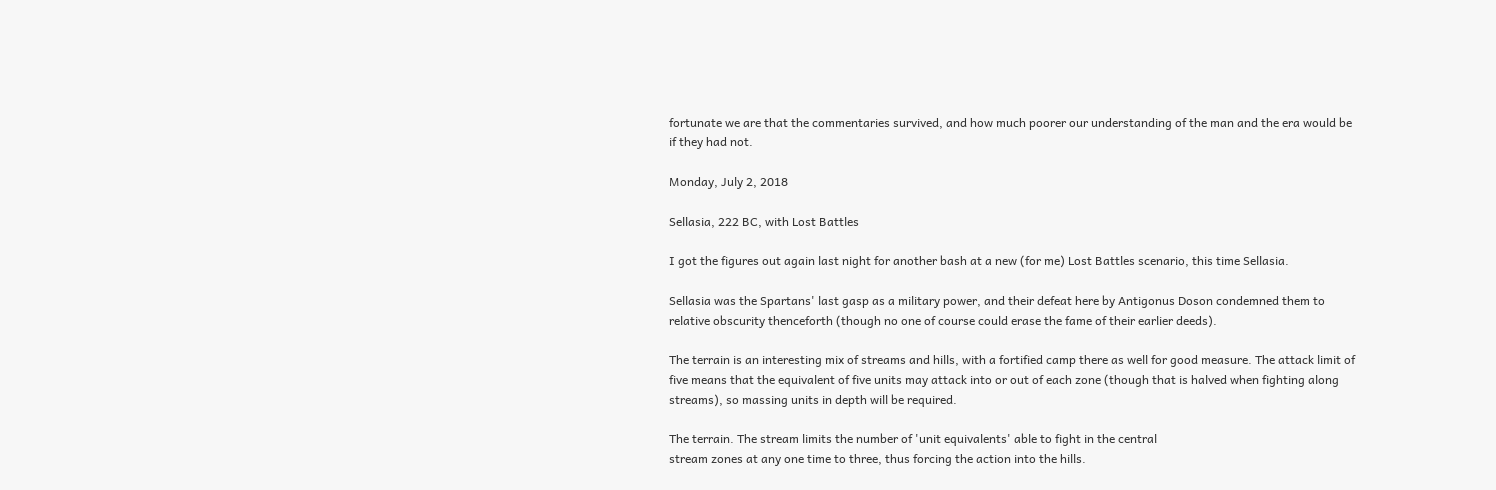fortunate we are that the commentaries survived, and how much poorer our understanding of the man and the era would be if they had not.

Monday, July 2, 2018

Sellasia, 222 BC, with Lost Battles

I got the figures out again last night for another bash at a new (for me) Lost Battles scenario, this time Sellasia.

Sellasia was the Spartans' last gasp as a military power, and their defeat here by Antigonus Doson condemned them to relative obscurity thenceforth (though no one of course could erase the fame of their earlier deeds).

The terrain is an interesting mix of streams and hills, with a fortified camp there as well for good measure. The attack limit of five means that the equivalent of five units may attack into or out of each zone (though that is halved when fighting along streams), so massing units in depth will be required.

The terrain. The stream limits the number of 'unit equivalents' able to fight in the central
stream zones at any one time to three, thus forcing the action into the hills.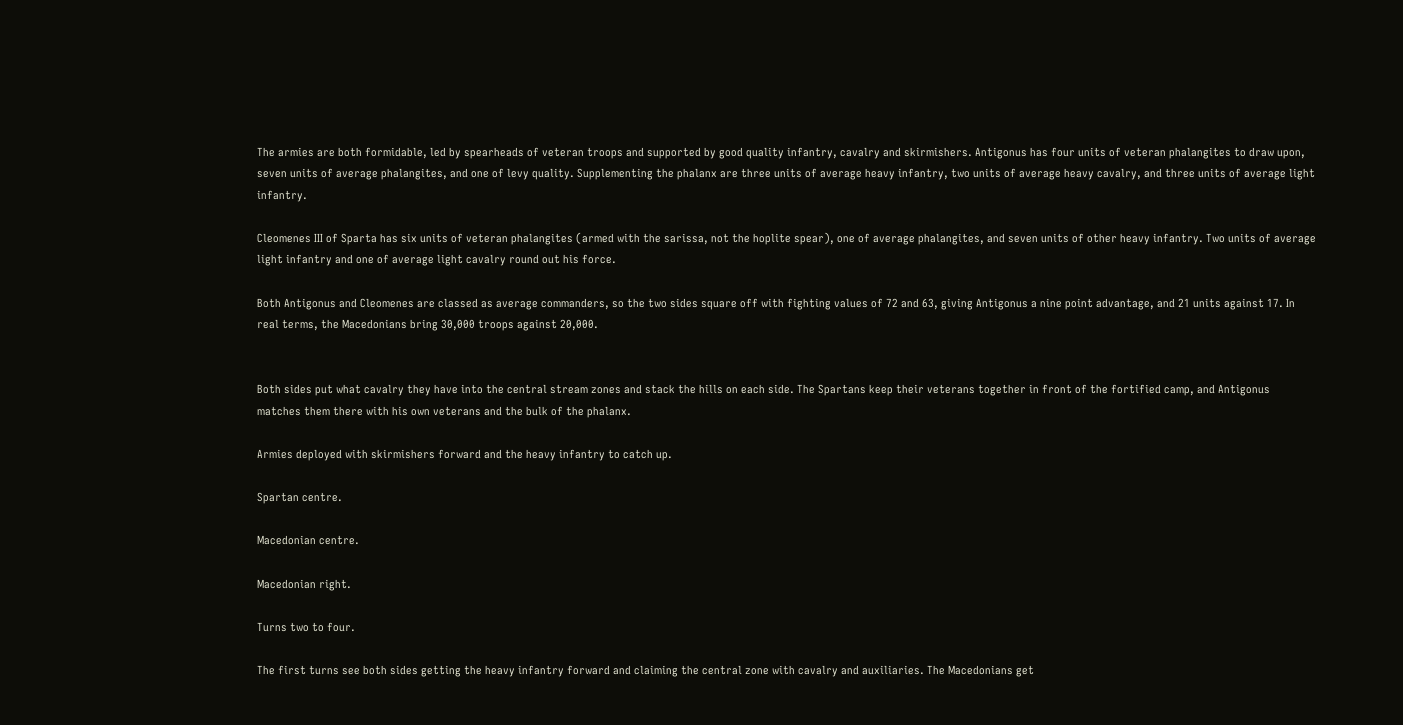The armies are both formidable, led by spearheads of veteran troops and supported by good quality infantry, cavalry and skirmishers. Antigonus has four units of veteran phalangites to draw upon, seven units of average phalangites, and one of levy quality. Supplementing the phalanx are three units of average heavy infantry, two units of average heavy cavalry, and three units of average light infantry.

Cleomenes III of Sparta has six units of veteran phalangites (armed with the sarissa, not the hoplite spear), one of average phalangites, and seven units of other heavy infantry. Two units of average light infantry and one of average light cavalry round out his force.

Both Antigonus and Cleomenes are classed as average commanders, so the two sides square off with fighting values of 72 and 63, giving Antigonus a nine point advantage, and 21 units against 17. In real terms, the Macedonians bring 30,000 troops against 20,000.


Both sides put what cavalry they have into the central stream zones and stack the hills on each side. The Spartans keep their veterans together in front of the fortified camp, and Antigonus matches them there with his own veterans and the bulk of the phalanx.

Armies deployed with skirmishers forward and the heavy infantry to catch up.

Spartan centre.

Macedonian centre.

Macedonian right.

Turns two to four.

The first turns see both sides getting the heavy infantry forward and claiming the central zone with cavalry and auxiliaries. The Macedonians get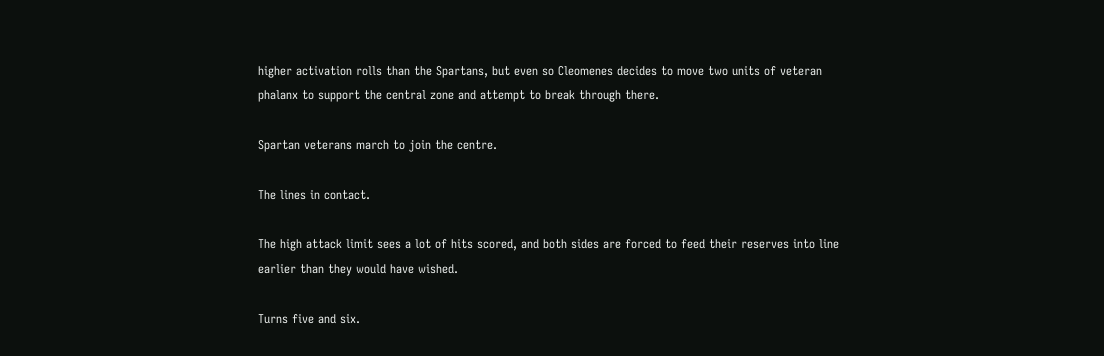higher activation rolls than the Spartans, but even so Cleomenes decides to move two units of veteran phalanx to support the central zone and attempt to break through there.

Spartan veterans march to join the centre.

The lines in contact.

The high attack limit sees a lot of hits scored, and both sides are forced to feed their reserves into line earlier than they would have wished.

Turns five and six.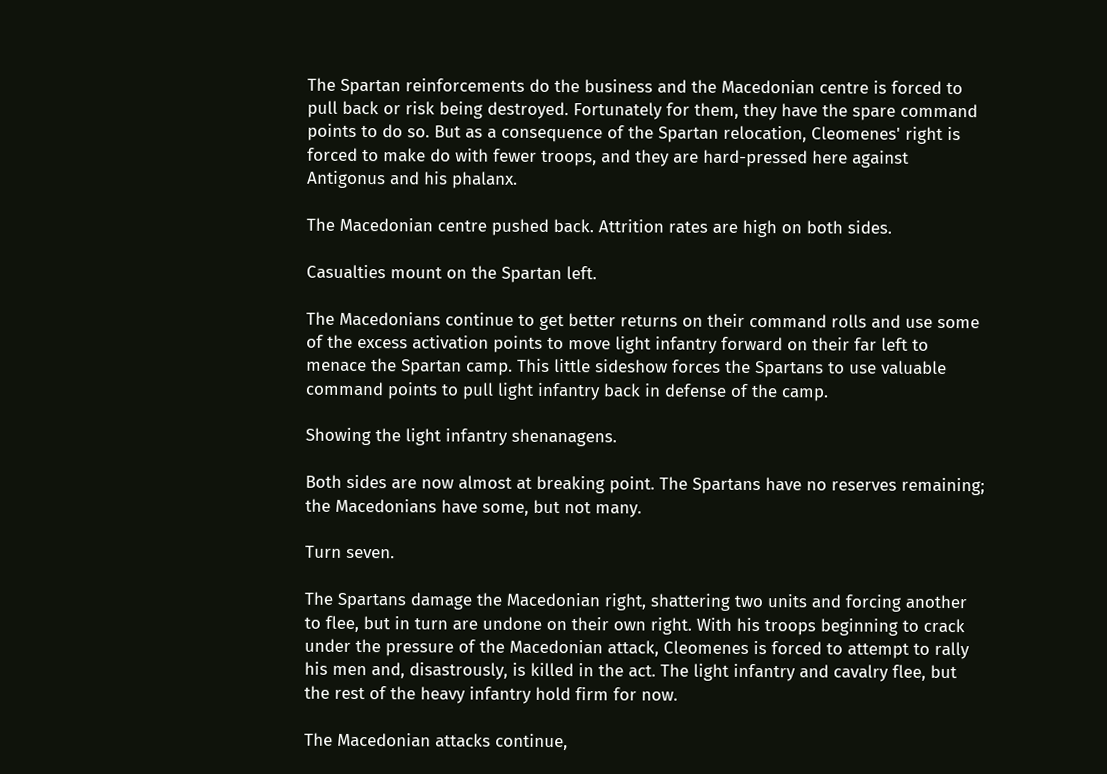The Spartan reinforcements do the business and the Macedonian centre is forced to pull back or risk being destroyed. Fortunately for them, they have the spare command points to do so. But as a consequence of the Spartan relocation, Cleomenes' right is forced to make do with fewer troops, and they are hard-pressed here against Antigonus and his phalanx.

The Macedonian centre pushed back. Attrition rates are high on both sides.

Casualties mount on the Spartan left.

The Macedonians continue to get better returns on their command rolls and use some of the excess activation points to move light infantry forward on their far left to menace the Spartan camp. This little sideshow forces the Spartans to use valuable command points to pull light infantry back in defense of the camp.

Showing the light infantry shenanagens.

Both sides are now almost at breaking point. The Spartans have no reserves remaining; the Macedonians have some, but not many.

Turn seven.

The Spartans damage the Macedonian right, shattering two units and forcing another to flee, but in turn are undone on their own right. With his troops beginning to crack under the pressure of the Macedonian attack, Cleomenes is forced to attempt to rally his men and, disastrously, is killed in the act. The light infantry and cavalry flee, but the rest of the heavy infantry hold firm for now.

The Macedonian attacks continue,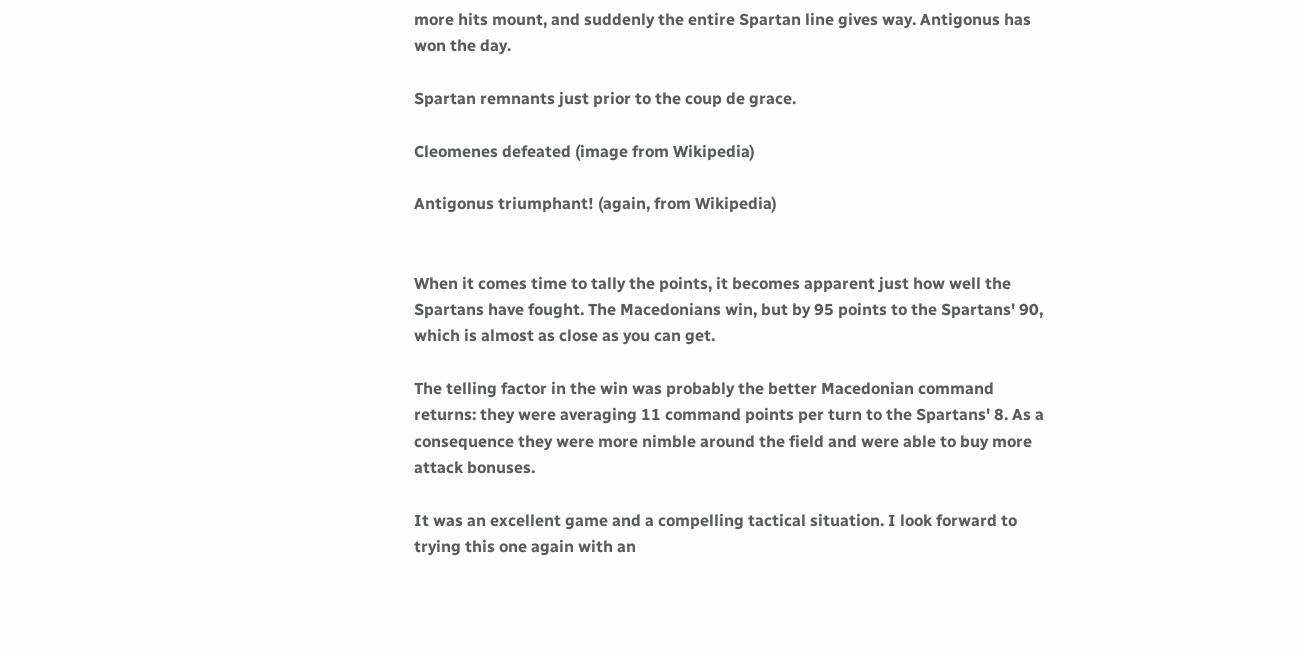more hits mount, and suddenly the entire Spartan line gives way. Antigonus has won the day.

Spartan remnants just prior to the coup de grace.

Cleomenes defeated (image from Wikipedia)

Antigonus triumphant! (again, from Wikipedia)


When it comes time to tally the points, it becomes apparent just how well the Spartans have fought. The Macedonians win, but by 95 points to the Spartans' 90, which is almost as close as you can get.

The telling factor in the win was probably the better Macedonian command returns: they were averaging 11 command points per turn to the Spartans' 8. As a consequence they were more nimble around the field and were able to buy more attack bonuses.

It was an excellent game and a compelling tactical situation. I look forward to trying this one again with an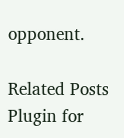opponent.

Related Posts Plugin for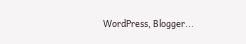WordPress, Blogger...